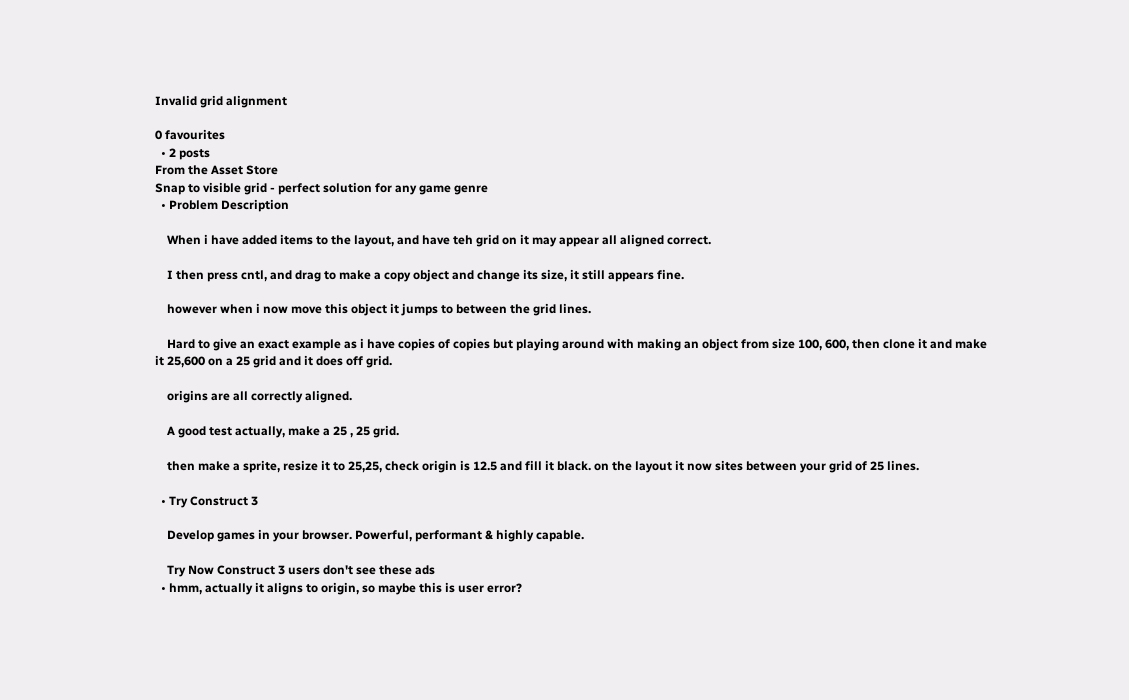Invalid grid alignment

0 favourites
  • 2 posts
From the Asset Store
Snap to visible grid - perfect solution for any game genre
  • Problem Description

    When i have added items to the layout, and have teh grid on it may appear all aligned correct.

    I then press cntl, and drag to make a copy object and change its size, it still appears fine.

    however when i now move this object it jumps to between the grid lines.

    Hard to give an exact example as i have copies of copies but playing around with making an object from size 100, 600, then clone it and make it 25,600 on a 25 grid and it does off grid.

    origins are all correctly aligned.

    A good test actually, make a 25 , 25 grid.

    then make a sprite, resize it to 25,25, check origin is 12.5 and fill it black. on the layout it now sites between your grid of 25 lines.

  • Try Construct 3

    Develop games in your browser. Powerful, performant & highly capable.

    Try Now Construct 3 users don't see these ads
  • hmm, actually it aligns to origin, so maybe this is user error?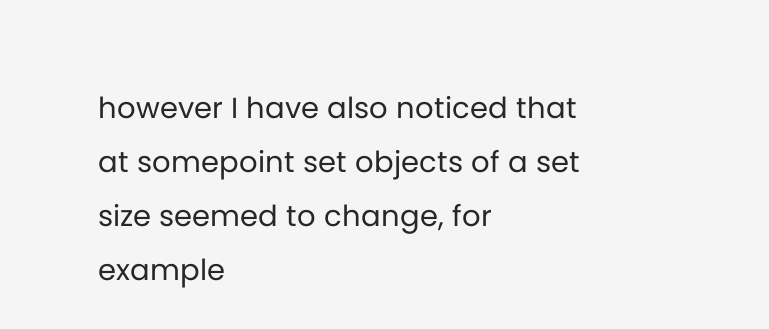however I have also noticed that at somepoint set objects of a set size seemed to change, for example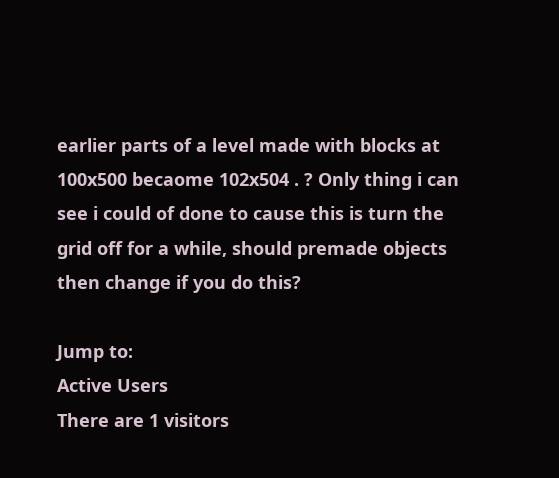earlier parts of a level made with blocks at 100x500 becaome 102x504 . ? Only thing i can see i could of done to cause this is turn the grid off for a while, should premade objects then change if you do this?

Jump to:
Active Users
There are 1 visitors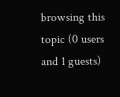browsing this topic (0 users and 1 guests)